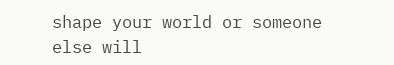shape your world or someone else will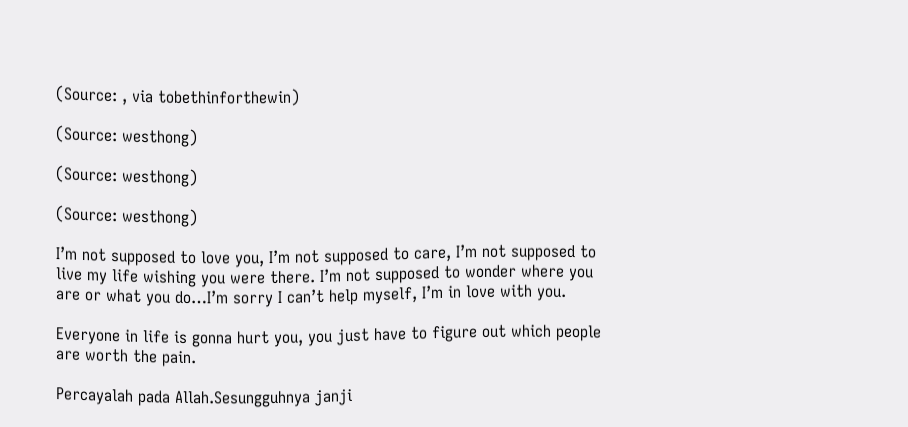(Source: , via tobethinforthewin)

(Source: westhong)

(Source: westhong)

(Source: westhong)

I’m not supposed to love you, I’m not supposed to care, I’m not supposed to live my life wishing you were there. I’m not supposed to wonder where you are or what you do…I’m sorry I can’t help myself, I’m in love with you.

Everyone in life is gonna hurt you, you just have to figure out which people are worth the pain.

Percayalah pada Allah.Sesungguhnya janji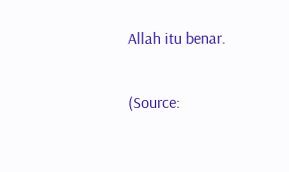Allah itu benar.

(Source: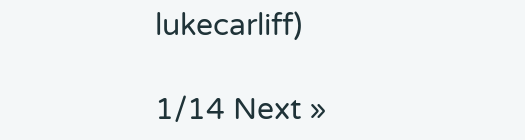lukecarliff)

1/14 Next »